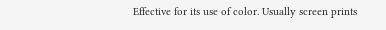Effective for its use of color. Usually screen prints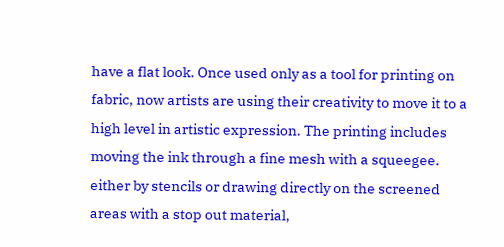have a flat look. Once used only as a tool for printing on fabric, now artists are using their creativity to move it to a high level in artistic expression. The printing includes moving the ink through a fine mesh with a squeegee. either by stencils or drawing directly on the screened areas with a stop out material,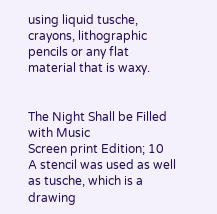using liquid tusche, crayons, lithographic pencils or any flat material that is waxy.


The Night Shall be Filled with Music
Screen print Edition; 10
A stencil was used as well as tusche, which is a drawing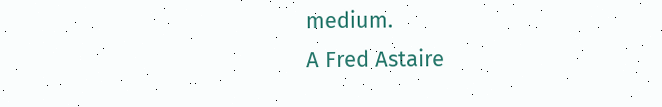medium.
A Fred Astaire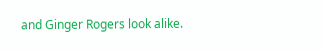and Ginger Rogers look alike.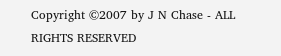Copyright ©2007 by J N Chase - ALL RIGHTS RESERVED